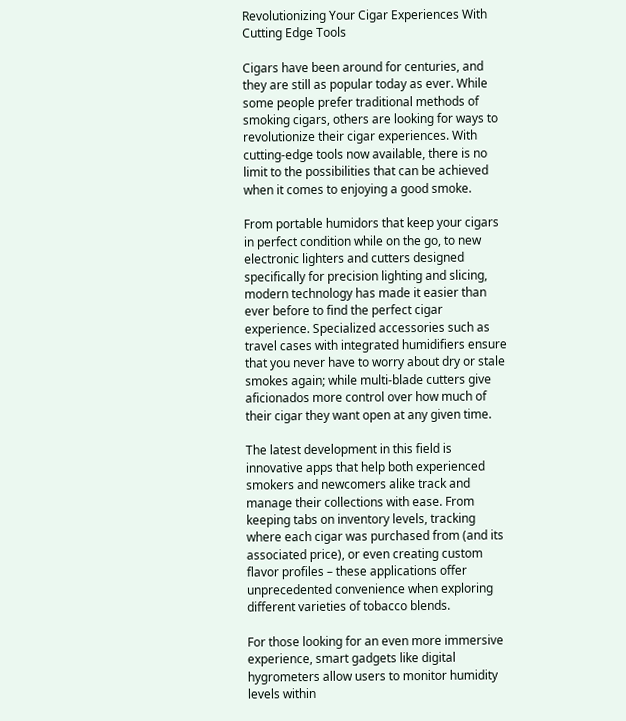Revolutionizing Your Cigar Experiences With Cutting Edge Tools

Cigars have been around for centuries, and they are still as popular today as ever. While some people prefer traditional methods of smoking cigars, others are looking for ways to revolutionize their cigar experiences. With cutting-edge tools now available, there is no limit to the possibilities that can be achieved when it comes to enjoying a good smoke.

From portable humidors that keep your cigars in perfect condition while on the go, to new electronic lighters and cutters designed specifically for precision lighting and slicing, modern technology has made it easier than ever before to find the perfect cigar experience. Specialized accessories such as travel cases with integrated humidifiers ensure that you never have to worry about dry or stale smokes again; while multi-blade cutters give aficionados more control over how much of their cigar they want open at any given time.

The latest development in this field is innovative apps that help both experienced smokers and newcomers alike track and manage their collections with ease. From keeping tabs on inventory levels, tracking where each cigar was purchased from (and its associated price), or even creating custom flavor profiles – these applications offer unprecedented convenience when exploring different varieties of tobacco blends.

For those looking for an even more immersive experience, smart gadgets like digital hygrometers allow users to monitor humidity levels within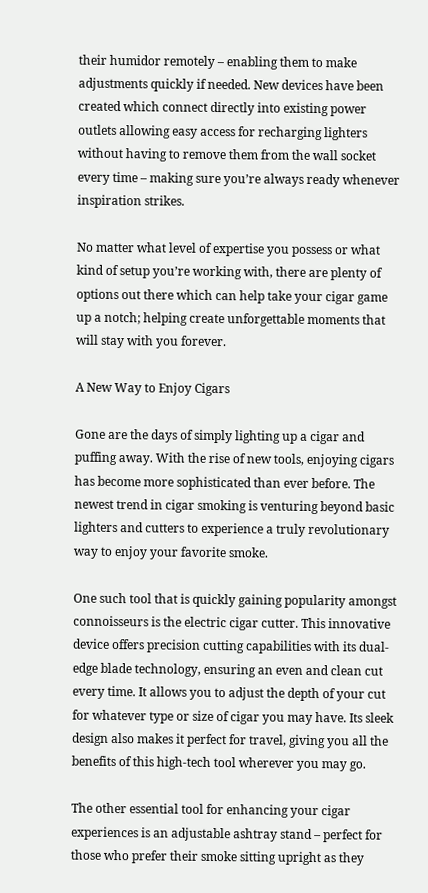their humidor remotely – enabling them to make adjustments quickly if needed. New devices have been created which connect directly into existing power outlets allowing easy access for recharging lighters without having to remove them from the wall socket every time – making sure you’re always ready whenever inspiration strikes.

No matter what level of expertise you possess or what kind of setup you’re working with, there are plenty of options out there which can help take your cigar game up a notch; helping create unforgettable moments that will stay with you forever.

A New Way to Enjoy Cigars

Gone are the days of simply lighting up a cigar and puffing away. With the rise of new tools, enjoying cigars has become more sophisticated than ever before. The newest trend in cigar smoking is venturing beyond basic lighters and cutters to experience a truly revolutionary way to enjoy your favorite smoke.

One such tool that is quickly gaining popularity amongst connoisseurs is the electric cigar cutter. This innovative device offers precision cutting capabilities with its dual-edge blade technology, ensuring an even and clean cut every time. It allows you to adjust the depth of your cut for whatever type or size of cigar you may have. Its sleek design also makes it perfect for travel, giving you all the benefits of this high-tech tool wherever you may go.

The other essential tool for enhancing your cigar experiences is an adjustable ashtray stand – perfect for those who prefer their smoke sitting upright as they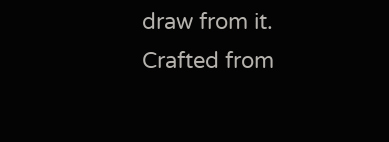draw from it. Crafted from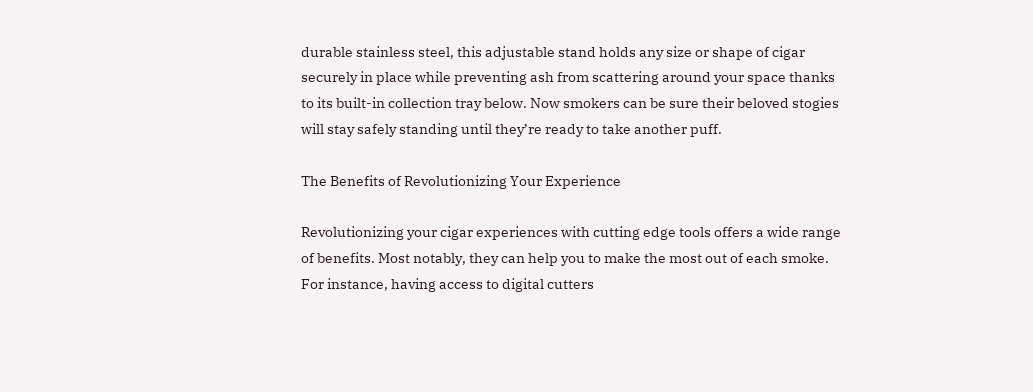durable stainless steel, this adjustable stand holds any size or shape of cigar securely in place while preventing ash from scattering around your space thanks to its built-in collection tray below. Now smokers can be sure their beloved stogies will stay safely standing until they’re ready to take another puff.

The Benefits of Revolutionizing Your Experience

Revolutionizing your cigar experiences with cutting edge tools offers a wide range of benefits. Most notably, they can help you to make the most out of each smoke. For instance, having access to digital cutters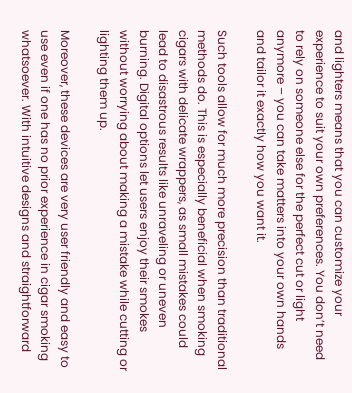and lighters means that you can customize your experience to suit your own preferences. You don’t need to rely on someone else for the perfect cut or light anymore – you can take matters into your own hands and tailor it exactly how you want it.

Such tools allow for much more precision than traditional methods do. This is especially beneficial when smoking cigars with delicate wrappers, as small mistakes could lead to disastrous results like unraveling or uneven burning. Digital options let users enjoy their smokes without worrying about making a mistake while cutting or lighting them up.

Moreover, these devices are very user friendly and easy to use even if one has no prior experience in cigar smoking whatsoever. With intuitive designs and straightforward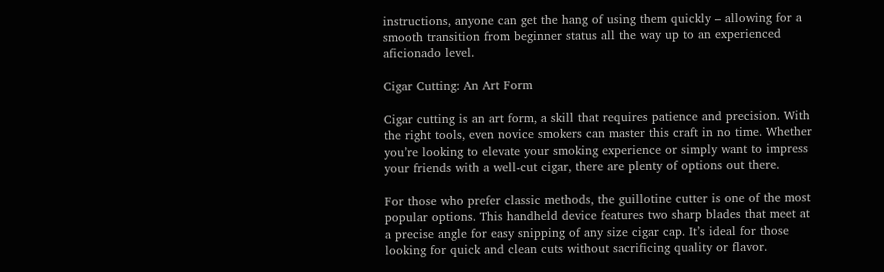instructions, anyone can get the hang of using them quickly – allowing for a smooth transition from beginner status all the way up to an experienced aficionado level.

Cigar Cutting: An Art Form

Cigar cutting is an art form, a skill that requires patience and precision. With the right tools, even novice smokers can master this craft in no time. Whether you’re looking to elevate your smoking experience or simply want to impress your friends with a well-cut cigar, there are plenty of options out there.

For those who prefer classic methods, the guillotine cutter is one of the most popular options. This handheld device features two sharp blades that meet at a precise angle for easy snipping of any size cigar cap. It’s ideal for those looking for quick and clean cuts without sacrificing quality or flavor.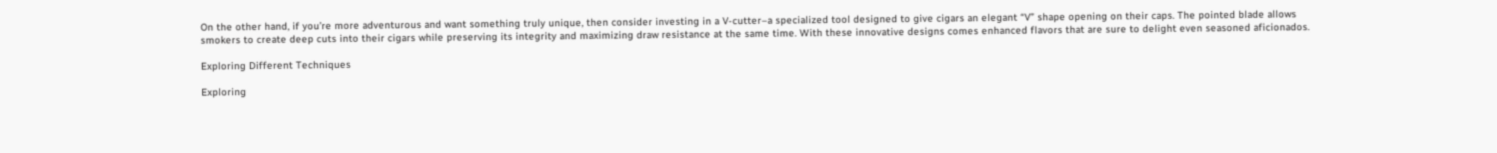On the other hand, if you’re more adventurous and want something truly unique, then consider investing in a V-cutter–a specialized tool designed to give cigars an elegant “V” shape opening on their caps. The pointed blade allows smokers to create deep cuts into their cigars while preserving its integrity and maximizing draw resistance at the same time. With these innovative designs comes enhanced flavors that are sure to delight even seasoned aficionados.

Exploring Different Techniques

Exploring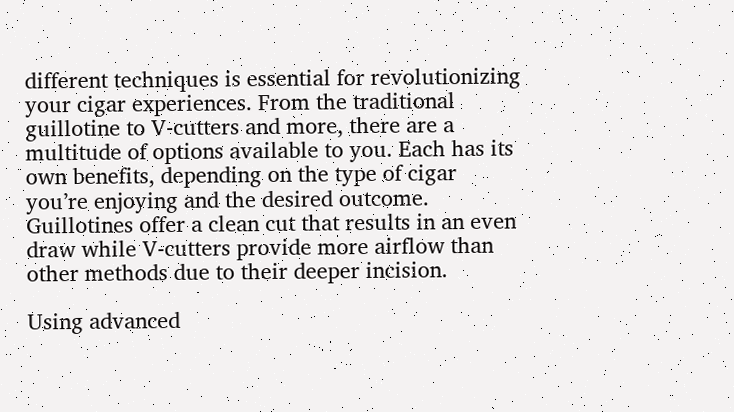different techniques is essential for revolutionizing your cigar experiences. From the traditional guillotine to V-cutters and more, there are a multitude of options available to you. Each has its own benefits, depending on the type of cigar you’re enjoying and the desired outcome. Guillotines offer a clean cut that results in an even draw while V-cutters provide more airflow than other methods due to their deeper incision.

Using advanced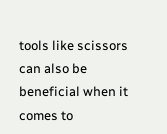tools like scissors can also be beneficial when it comes to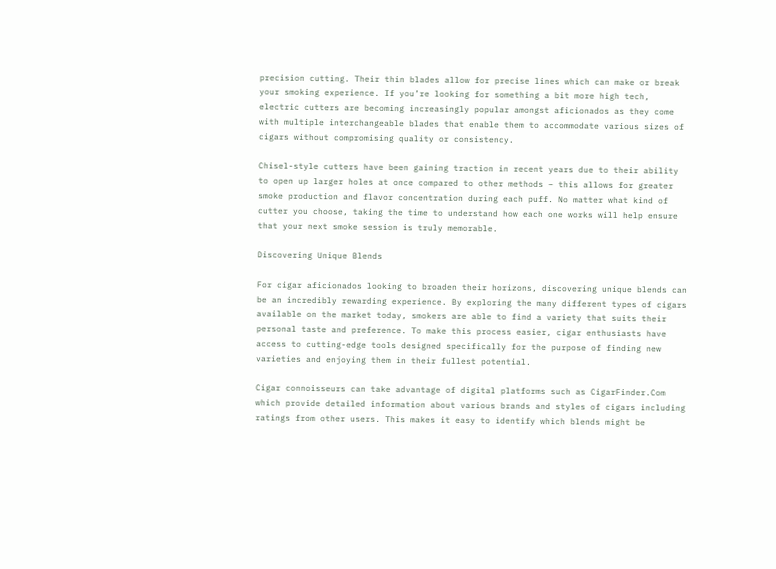precision cutting. Their thin blades allow for precise lines which can make or break your smoking experience. If you’re looking for something a bit more high tech, electric cutters are becoming increasingly popular amongst aficionados as they come with multiple interchangeable blades that enable them to accommodate various sizes of cigars without compromising quality or consistency.

Chisel-style cutters have been gaining traction in recent years due to their ability to open up larger holes at once compared to other methods – this allows for greater smoke production and flavor concentration during each puff. No matter what kind of cutter you choose, taking the time to understand how each one works will help ensure that your next smoke session is truly memorable.

Discovering Unique Blends

For cigar aficionados looking to broaden their horizons, discovering unique blends can be an incredibly rewarding experience. By exploring the many different types of cigars available on the market today, smokers are able to find a variety that suits their personal taste and preference. To make this process easier, cigar enthusiasts have access to cutting-edge tools designed specifically for the purpose of finding new varieties and enjoying them in their fullest potential.

Cigar connoisseurs can take advantage of digital platforms such as CigarFinder.Com which provide detailed information about various brands and styles of cigars including ratings from other users. This makes it easy to identify which blends might be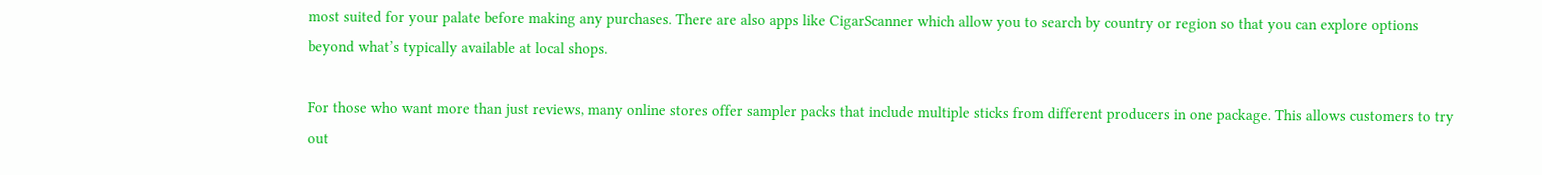most suited for your palate before making any purchases. There are also apps like CigarScanner which allow you to search by country or region so that you can explore options beyond what’s typically available at local shops.

For those who want more than just reviews, many online stores offer sampler packs that include multiple sticks from different producers in one package. This allows customers to try out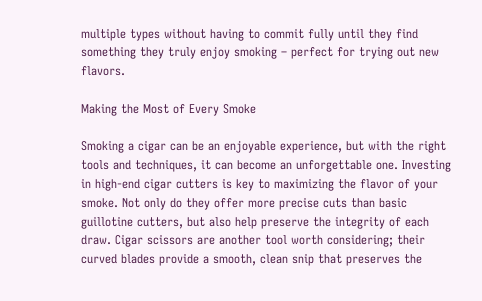multiple types without having to commit fully until they find something they truly enjoy smoking – perfect for trying out new flavors.

Making the Most of Every Smoke

Smoking a cigar can be an enjoyable experience, but with the right tools and techniques, it can become an unforgettable one. Investing in high-end cigar cutters is key to maximizing the flavor of your smoke. Not only do they offer more precise cuts than basic guillotine cutters, but also help preserve the integrity of each draw. Cigar scissors are another tool worth considering; their curved blades provide a smooth, clean snip that preserves the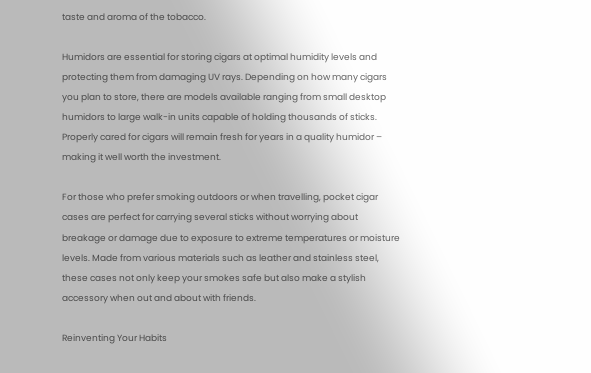taste and aroma of the tobacco.

Humidors are essential for storing cigars at optimal humidity levels and protecting them from damaging UV rays. Depending on how many cigars you plan to store, there are models available ranging from small desktop humidors to large walk-in units capable of holding thousands of sticks. Properly cared for cigars will remain fresh for years in a quality humidor – making it well worth the investment.

For those who prefer smoking outdoors or when travelling, pocket cigar cases are perfect for carrying several sticks without worrying about breakage or damage due to exposure to extreme temperatures or moisture levels. Made from various materials such as leather and stainless steel, these cases not only keep your smokes safe but also make a stylish accessory when out and about with friends.

Reinventing Your Habits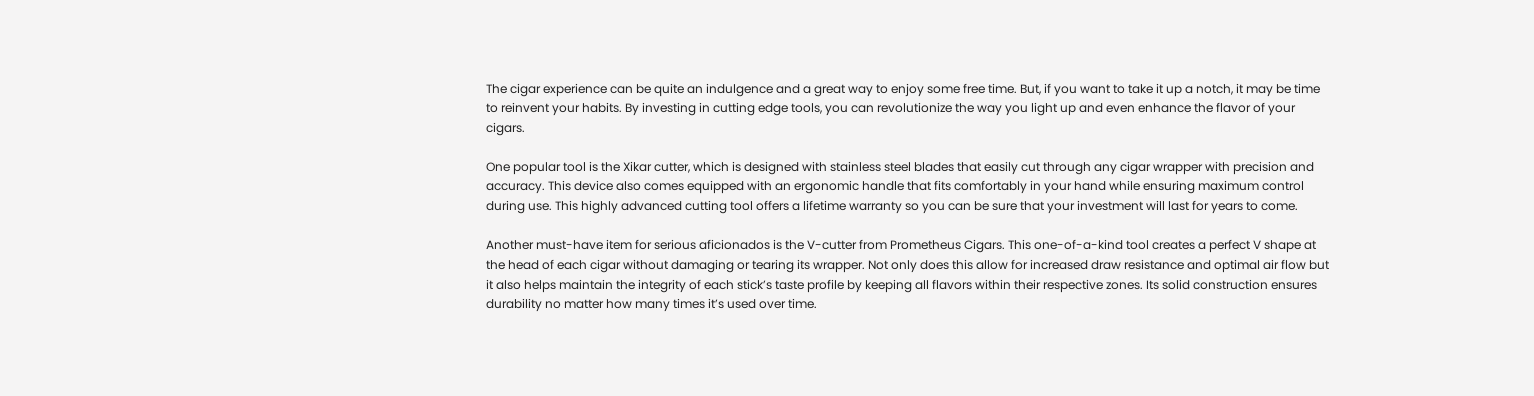The cigar experience can be quite an indulgence and a great way to enjoy some free time. But, if you want to take it up a notch, it may be time to reinvent your habits. By investing in cutting edge tools, you can revolutionize the way you light up and even enhance the flavor of your cigars.

One popular tool is the Xikar cutter, which is designed with stainless steel blades that easily cut through any cigar wrapper with precision and accuracy. This device also comes equipped with an ergonomic handle that fits comfortably in your hand while ensuring maximum control during use. This highly advanced cutting tool offers a lifetime warranty so you can be sure that your investment will last for years to come.

Another must-have item for serious aficionados is the V-cutter from Prometheus Cigars. This one-of-a-kind tool creates a perfect V shape at the head of each cigar without damaging or tearing its wrapper. Not only does this allow for increased draw resistance and optimal air flow but it also helps maintain the integrity of each stick’s taste profile by keeping all flavors within their respective zones. Its solid construction ensures durability no matter how many times it’s used over time.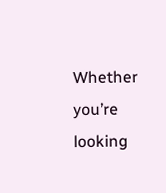Whether you’re looking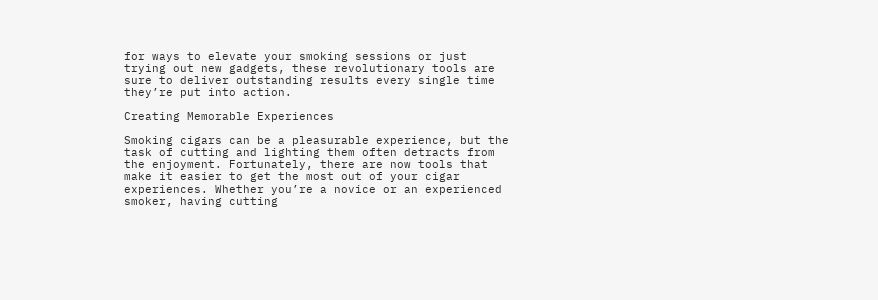for ways to elevate your smoking sessions or just trying out new gadgets, these revolutionary tools are sure to deliver outstanding results every single time they’re put into action.

Creating Memorable Experiences

Smoking cigars can be a pleasurable experience, but the task of cutting and lighting them often detracts from the enjoyment. Fortunately, there are now tools that make it easier to get the most out of your cigar experiences. Whether you’re a novice or an experienced smoker, having cutting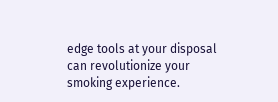edge tools at your disposal can revolutionize your smoking experience.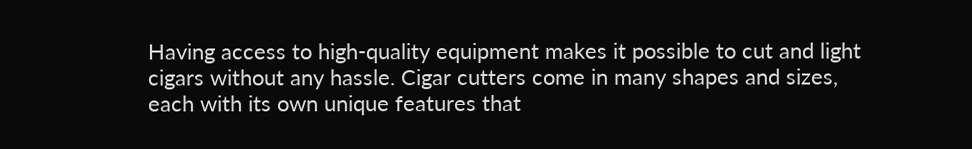Having access to high-quality equipment makes it possible to cut and light cigars without any hassle. Cigar cutters come in many shapes and sizes, each with its own unique features that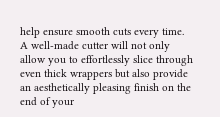help ensure smooth cuts every time. A well-made cutter will not only allow you to effortlessly slice through even thick wrappers but also provide an aesthetically pleasing finish on the end of your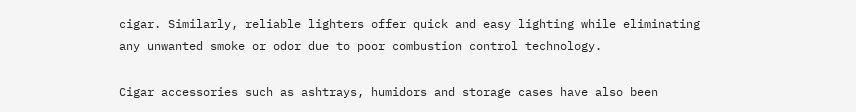cigar. Similarly, reliable lighters offer quick and easy lighting while eliminating any unwanted smoke or odor due to poor combustion control technology.

Cigar accessories such as ashtrays, humidors and storage cases have also been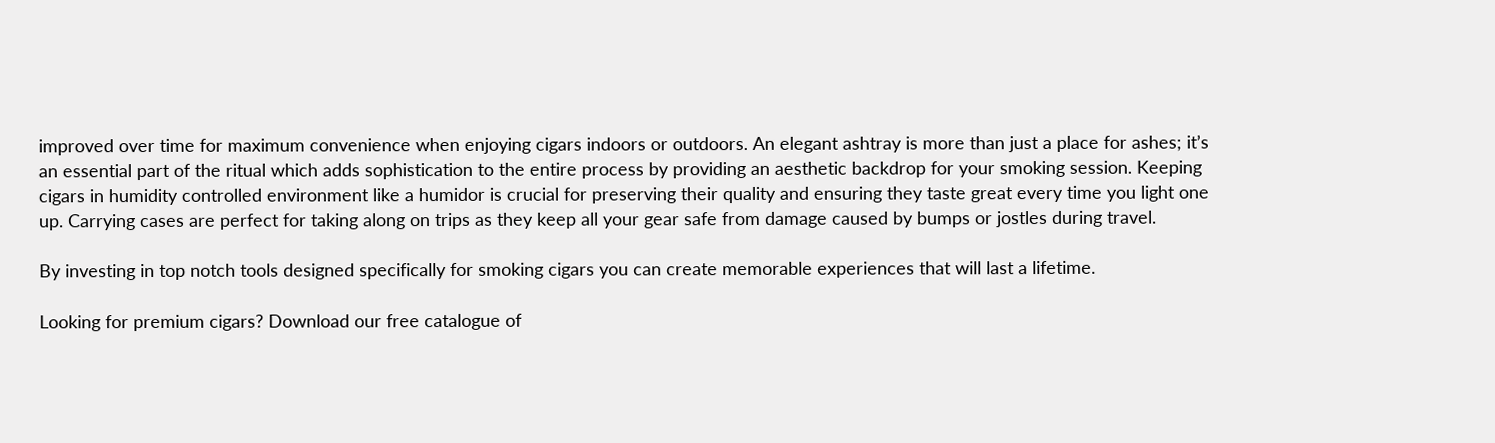improved over time for maximum convenience when enjoying cigars indoors or outdoors. An elegant ashtray is more than just a place for ashes; it’s an essential part of the ritual which adds sophistication to the entire process by providing an aesthetic backdrop for your smoking session. Keeping cigars in humidity controlled environment like a humidor is crucial for preserving their quality and ensuring they taste great every time you light one up. Carrying cases are perfect for taking along on trips as they keep all your gear safe from damage caused by bumps or jostles during travel.

By investing in top notch tools designed specifically for smoking cigars you can create memorable experiences that will last a lifetime.

Looking for premium cigars? Download our free catalogue of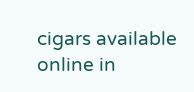cigars available online in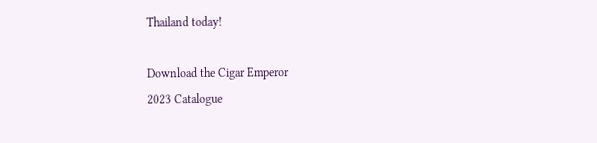Thailand today!

Download the Cigar Emperor
2023 Catalogue